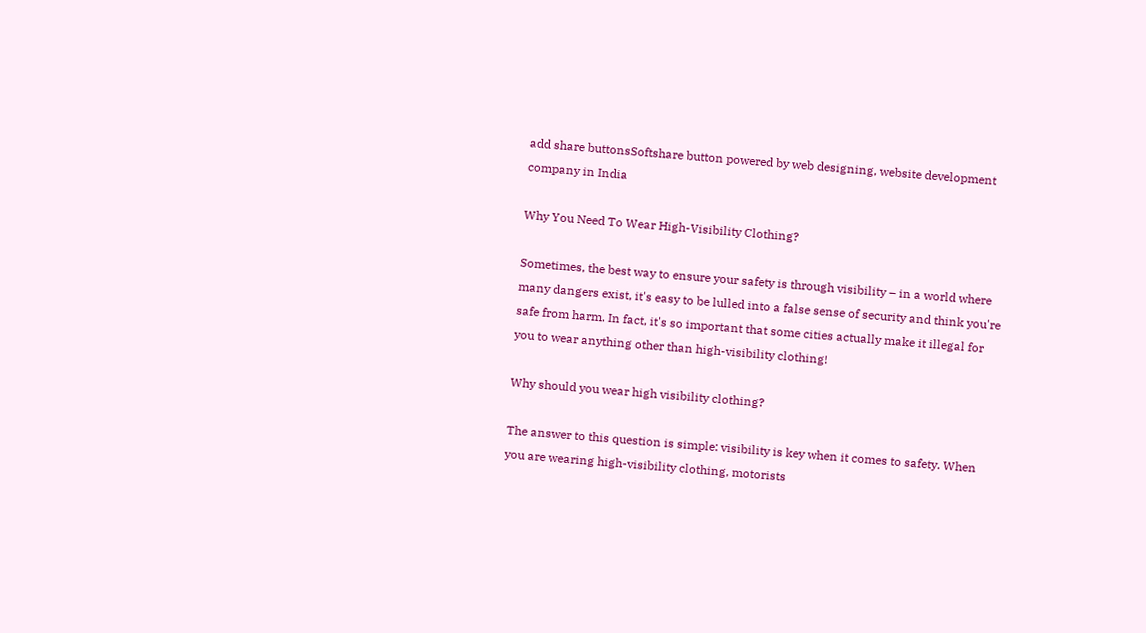add share buttonsSoftshare button powered by web designing, website development company in India

Why You Need To Wear High-Visibility Clothing?

Sometimes, the best way to ensure your safety is through visibility – in a world where many dangers exist, it's easy to be lulled into a false sense of security and think you're safe from harm. In fact, it's so important that some cities actually make it illegal for you to wear anything other than high-visibility clothing!

Why should you wear high visibility clothing?

The answer to this question is simple: visibility is key when it comes to safety. When you are wearing high-visibility clothing, motorists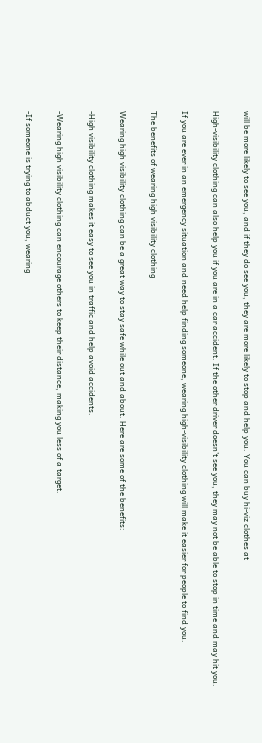will be more likely to see you, and if they do see you, they are more likely to stop and help you. You can buy hi-viz clothes at

High-visibility clothing can also help you if you are in a car accident. If the other driver doesn’t see you, they may not be able to stop in time and may hit you.

If you are ever in an emergency situation and need help finding someone, wearing high-visibility clothing will make it easier for people to find you.

The benefits of wearing high visibility clothing

Wearing high visibility clothing can be a great way to stay safe while out and about. Here are some of the benefits:

-High visibility clothing makes it easy to see you in traffic and help avoid accidents.

-Wearing high visibility clothing can encourage others to keep their distance, making you less of a target.

-If someone is trying to abduct you, wearing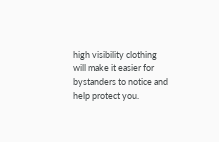high visibility clothing will make it easier for bystanders to notice and help protect you.